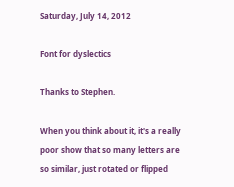Saturday, July 14, 2012

Font for dyslectics

Thanks to Stephen.

When you think about it, it's a really poor show that so many letters are so similar, just rotated or flipped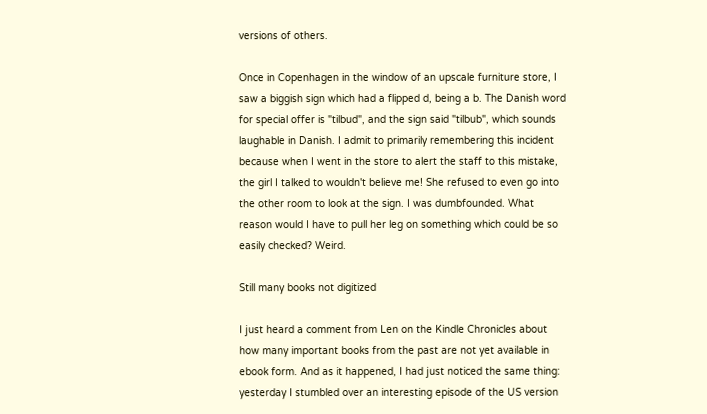versions of others.

Once in Copenhagen in the window of an upscale furniture store, I saw a biggish sign which had a flipped d, being a b. The Danish word for special offer is "tilbud", and the sign said "tilbub", which sounds laughable in Danish. I admit to primarily remembering this incident because when I went in the store to alert the staff to this mistake, the girl I talked to wouldn't believe me! She refused to even go into the other room to look at the sign. I was dumbfounded. What reason would I have to pull her leg on something which could be so easily checked? Weird.

Still many books not digitized

I just heard a comment from Len on the Kindle Chronicles about how many important books from the past are not yet available in ebook form. And as it happened, I had just noticed the same thing: yesterday I stumbled over an interesting episode of the US version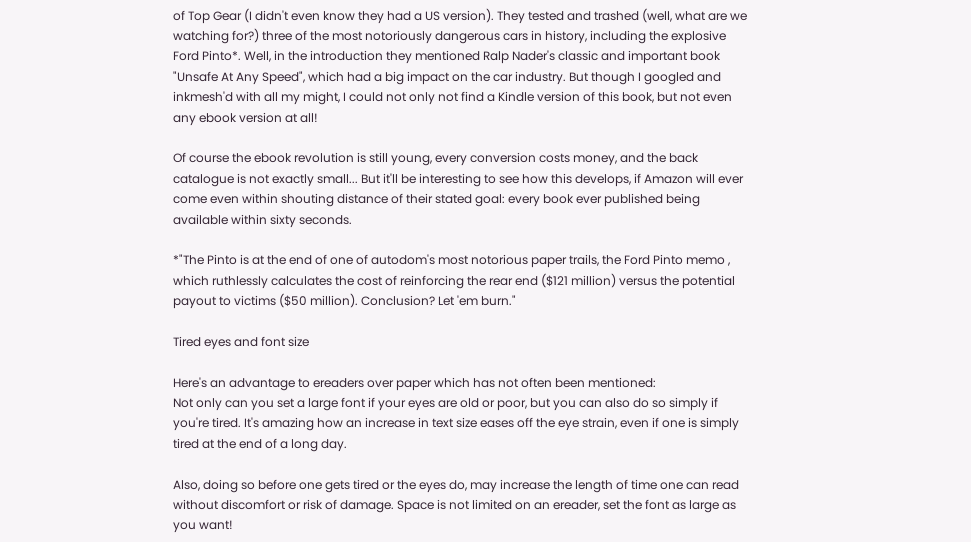of Top Gear (I didn't even know they had a US version). They tested and trashed (well, what are we watching for?) three of the most notoriously dangerous cars in history, including the explosive Ford Pinto*. Well, in the introduction they mentioned Ralp Nader's classic and important book "Unsafe At Any Speed", which had a big impact on the car industry. But though I googled and inkmesh'd with all my might, I could not only not find a Kindle version of this book, but not even any ebook version at all!

Of course the ebook revolution is still young, every conversion costs money, and the back catalogue is not exactly small... But it'll be interesting to see how this develops, if Amazon will ever come even within shouting distance of their stated goal: every book ever published being available within sixty seconds.

*"The Pinto is at the end of one of autodom's most notorious paper trails, the Ford Pinto memo , which ruthlessly calculates the cost of reinforcing the rear end ($121 million) versus the potential payout to victims ($50 million). Conclusion? Let 'em burn."

Tired eyes and font size

Here's an advantage to ereaders over paper which has not often been mentioned:
Not only can you set a large font if your eyes are old or poor, but you can also do so simply if you're tired. It's amazing how an increase in text size eases off the eye strain, even if one is simply tired at the end of a long day.

Also, doing so before one gets tired or the eyes do, may increase the length of time one can read without discomfort or risk of damage. Space is not limited on an ereader, set the font as large as you want!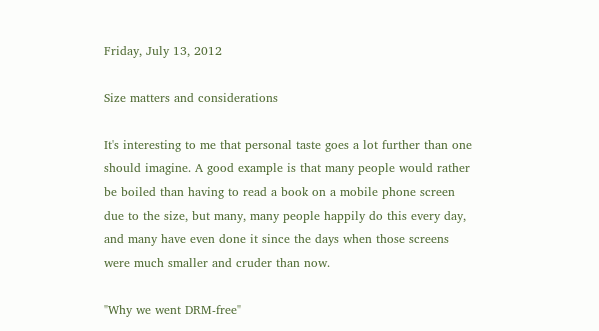Friday, July 13, 2012

Size matters and considerations

It's interesting to me that personal taste goes a lot further than one should imagine. A good example is that many people would rather be boiled than having to read a book on a mobile phone screen due to the size, but many, many people happily do this every day, and many have even done it since the days when those screens were much smaller and cruder than now.

"Why we went DRM-free"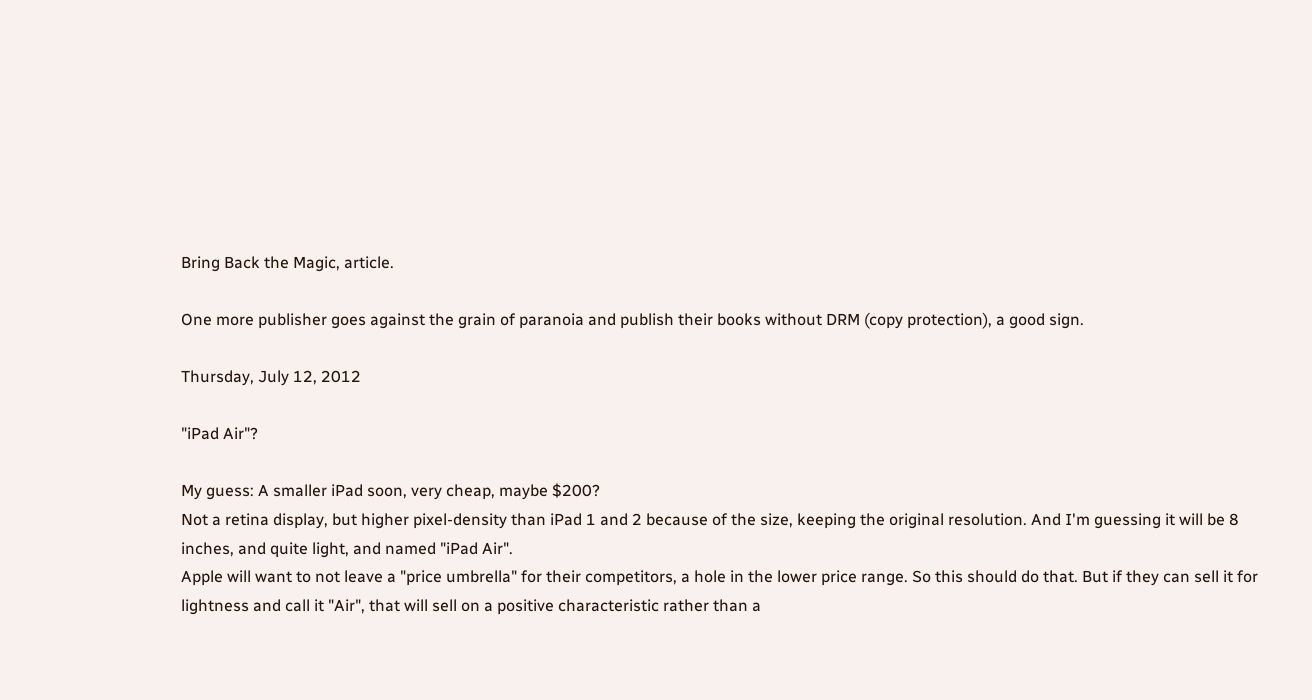Bring Back the Magic, article.

One more publisher goes against the grain of paranoia and publish their books without DRM (copy protection), a good sign.

Thursday, July 12, 2012

"iPad Air"?

My guess: A smaller iPad soon, very cheap, maybe $200?
Not a retina display, but higher pixel-density than iPad 1 and 2 because of the size, keeping the original resolution. And I'm guessing it will be 8 inches, and quite light, and named "iPad Air".
Apple will want to not leave a "price umbrella" for their competitors, a hole in the lower price range. So this should do that. But if they can sell it for lightness and call it "Air", that will sell on a positive characteristic rather than a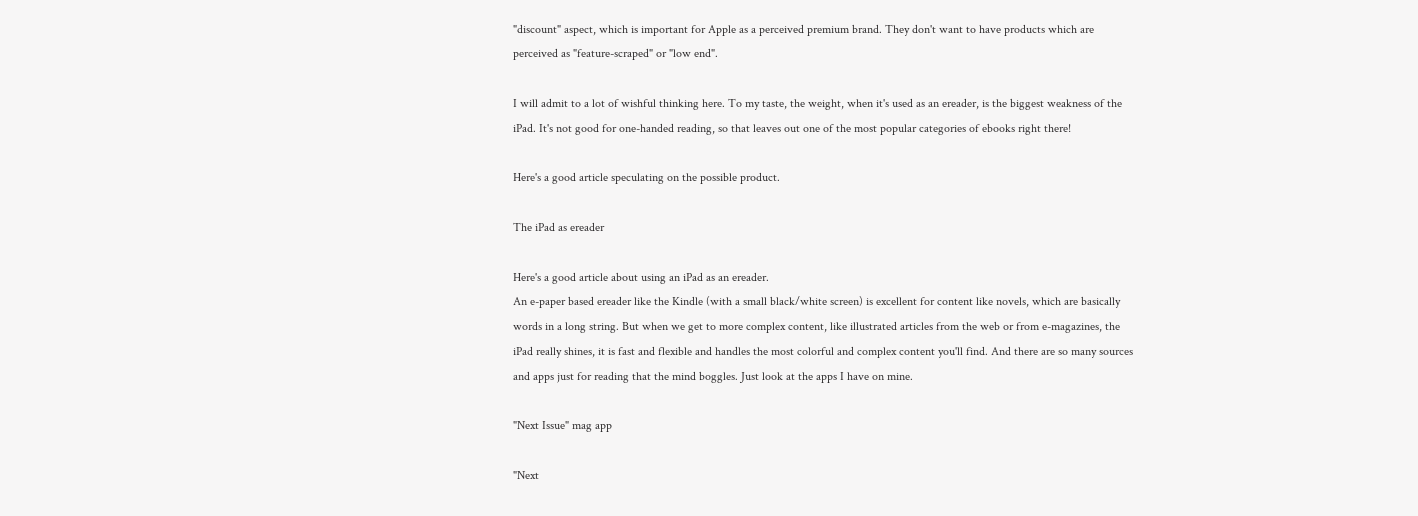"discount" aspect, which is important for Apple as a perceived premium brand. They don't want to have products which are perceived as "feature-scraped" or "low end".

I will admit to a lot of wishful thinking here. To my taste, the weight, when it's used as an ereader, is the biggest weakness of the iPad. It's not good for one-handed reading, so that leaves out one of the most popular categories of ebooks right there!

Here's a good article speculating on the possible product.

The iPad as ereader

Here's a good article about using an iPad as an ereader.
An e-paper based ereader like the Kindle (with a small black/white screen) is excellent for content like novels, which are basically words in a long string. But when we get to more complex content, like illustrated articles from the web or from e-magazines, the iPad really shines, it is fast and flexible and handles the most colorful and complex content you'll find. And there are so many sources and apps just for reading that the mind boggles. Just look at the apps I have on mine.

"Next Issue" mag app

"Next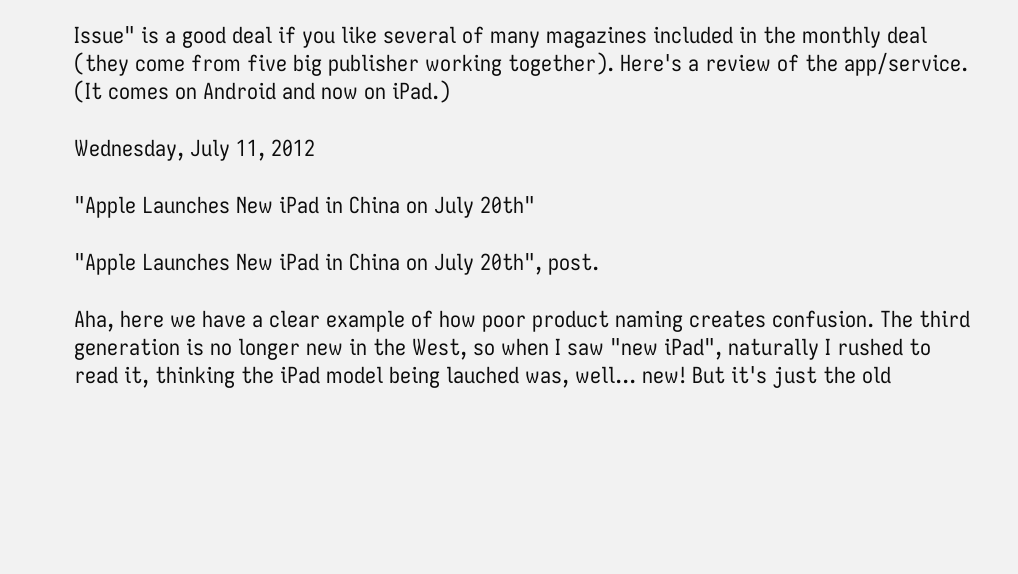Issue" is a good deal if you like several of many magazines included in the monthly deal (they come from five big publisher working together). Here's a review of the app/service. (It comes on Android and now on iPad.)

Wednesday, July 11, 2012

"Apple Launches New iPad in China on July 20th"

"Apple Launches New iPad in China on July 20th", post.

Aha, here we have a clear example of how poor product naming creates confusion. The third generation is no longer new in the West, so when I saw "new iPad", naturally I rushed to read it, thinking the iPad model being lauched was, well... new! But it's just the old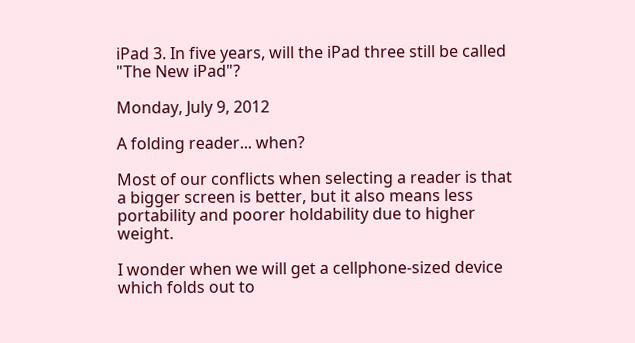iPad 3. In five years, will the iPad three still be called "The New iPad"?

Monday, July 9, 2012

A folding reader... when?

Most of our conflicts when selecting a reader is that a bigger screen is better, but it also means less portability and poorer holdability due to higher weight.

I wonder when we will get a cellphone-sized device which folds out to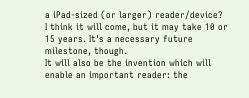a iPad-sized (or larger) reader/device?
I think it will come, but it may take 10 or 15 years. It's a necessary future milestone, though.
It will also be the invention which will enable an important reader: the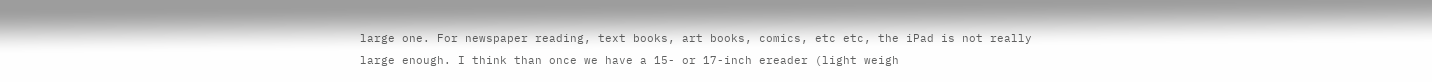large one. For newspaper reading, text books, art books, comics, etc etc, the iPad is not really large enough. I think than once we have a 15- or 17-inch ereader (light weigh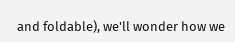and foldable), we'll wonder how we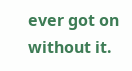ever got on without it.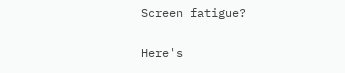Screen fatigue?

Here's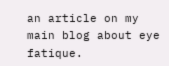an article on my main blog about eye fatique.